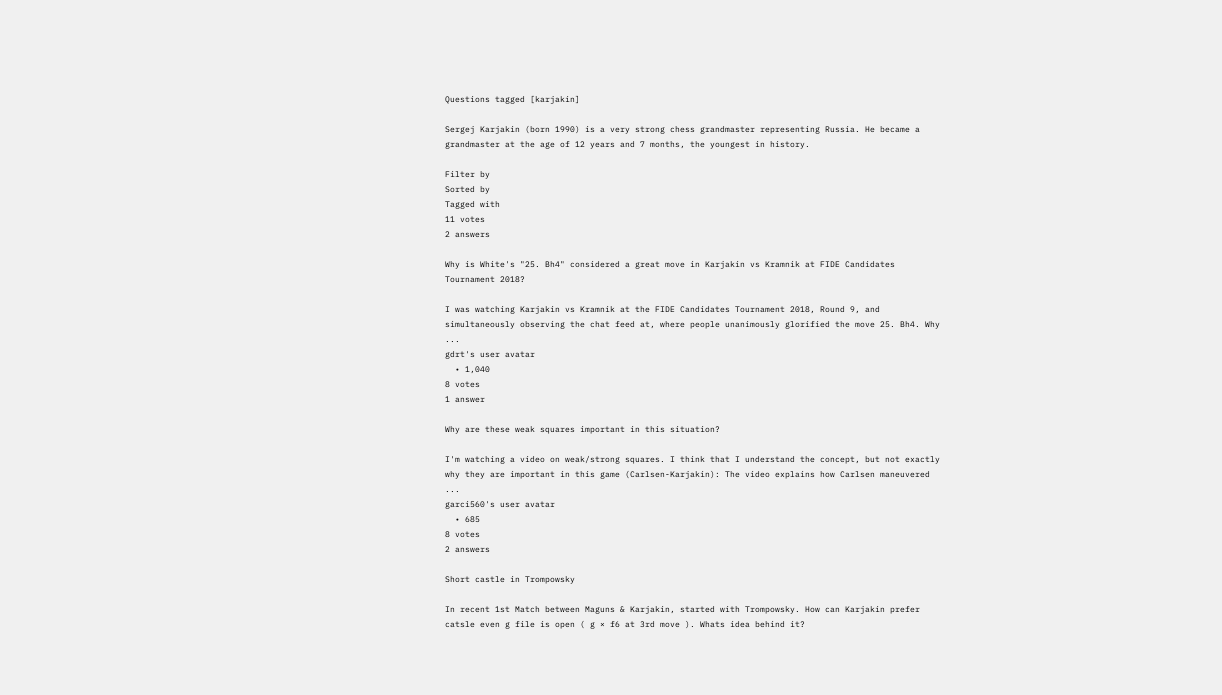Questions tagged [karjakin]

Sergej Karjakin (born 1990) is a very strong chess grandmaster representing Russia. He became a grandmaster at the age of 12 years and 7 months, the youngest in history.

Filter by
Sorted by
Tagged with
11 votes
2 answers

Why is White's "25. Bh4" considered a great move in Karjakin vs Kramnik at FIDE Candidates Tournament 2018?

I was watching Karjakin vs Kramnik at the FIDE Candidates Tournament 2018, Round 9, and simultaneously observing the chat feed at, where people unanimously glorified the move 25. Bh4. Why ...
gdrt's user avatar
  • 1,040
8 votes
1 answer

Why are these weak squares important in this situation?

I'm watching a video on weak/strong squares. I think that I understand the concept, but not exactly why they are important in this game (Carlsen-Karjakin): The video explains how Carlsen maneuvered ...
garci560's user avatar
  • 685
8 votes
2 answers

Short castle in Trompowsky

In recent 1st Match between Maguns & Karjakin, started with Trompowsky. How can Karjakin prefer catsle even g file is open ( g × f6 at 3rd move ). Whats idea behind it?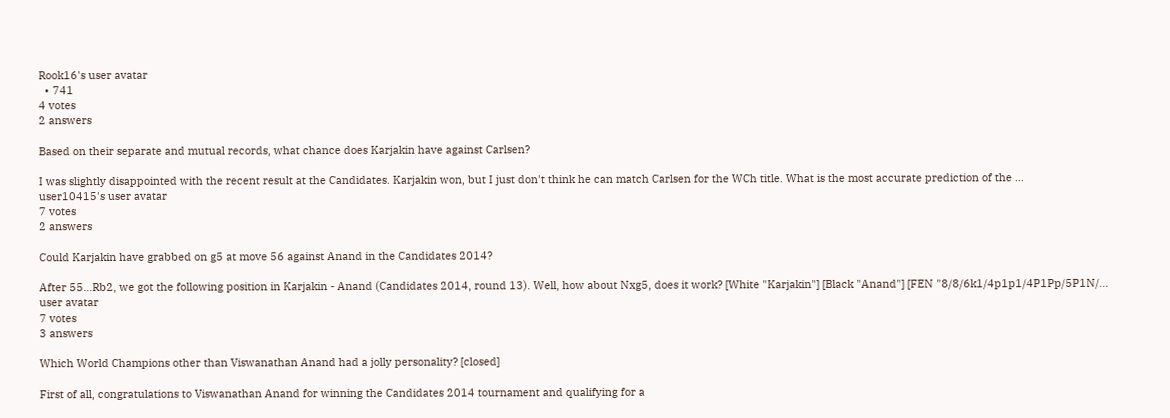Rook16's user avatar
  • 741
4 votes
2 answers

Based on their separate and mutual records, what chance does Karjakin have against Carlsen?

I was slightly disappointed with the recent result at the Candidates. Karjakin won, but I just don't think he can match Carlsen for the WCh title. What is the most accurate prediction of the ...
user10415's user avatar
7 votes
2 answers

Could Karjakin have grabbed on g5 at move 56 against Anand in the Candidates 2014?

After 55...Rb2, we got the following position in Karjakin - Anand (Candidates 2014, round 13). Well, how about Nxg5, does it work? [White "Karjakin"] [Black "Anand"] [FEN "8/8/6k1/4p1p1/4P1Pp/5P1N/...
user avatar
7 votes
3 answers

Which World Champions other than Viswanathan Anand had a jolly personality? [closed]

First of all, congratulations to Viswanathan Anand for winning the Candidates 2014 tournament and qualifying for a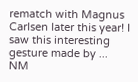rematch with Magnus Carlsen later this year! I saw this interesting gesture made by ...
NM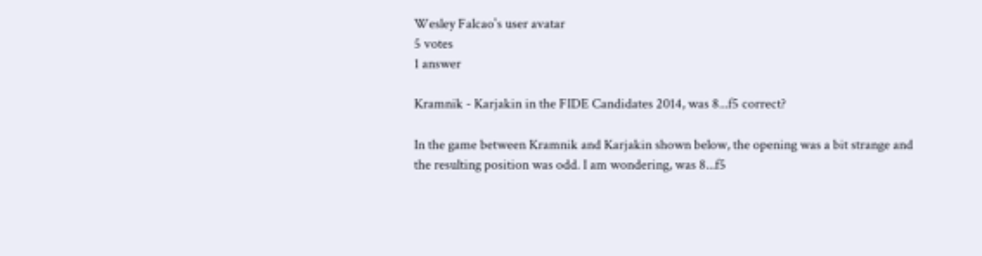Wesley Falcao's user avatar
5 votes
1 answer

Kramnik - Karjakin in the FIDE Candidates 2014, was 8...f5 correct?

In the game between Kramnik and Karjakin shown below, the opening was a bit strange and the resulting position was odd. I am wondering, was 8...f5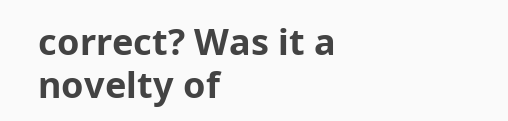correct? Was it a novelty of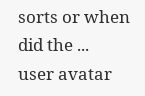sorts or when did the ...
user avatar